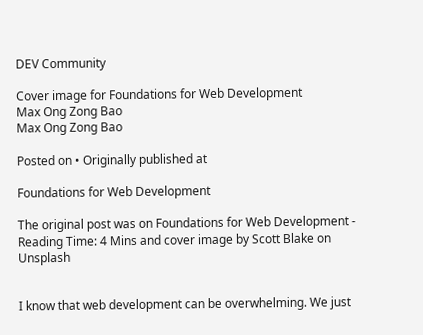DEV Community

Cover image for Foundations for Web Development
Max Ong Zong Bao
Max Ong Zong Bao

Posted on • Originally published at

Foundations for Web Development

The original post was on Foundations for Web Development - Reading Time: 4 Mins and cover image by Scott Blake on Unsplash


I know that web development can be overwhelming. We just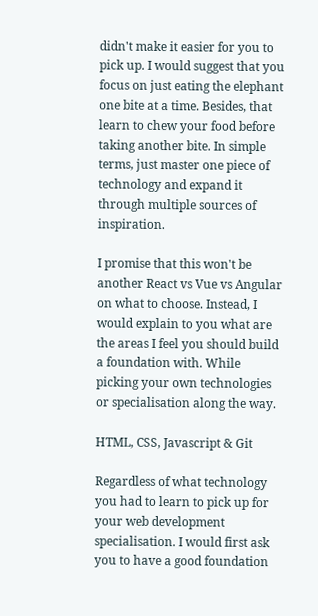didn't make it easier for you to pick up. I would suggest that you focus on just eating the elephant one bite at a time. Besides, that learn to chew your food before taking another bite. In simple terms, just master one piece of technology and expand it through multiple sources of inspiration.

I promise that this won't be another React vs Vue vs Angular on what to choose. Instead, I would explain to you what are the areas I feel you should build a foundation with. While picking your own technologies or specialisation along the way.

HTML, CSS, Javascript & Git

Regardless of what technology you had to learn to pick up for your web development specialisation. I would first ask you to have a good foundation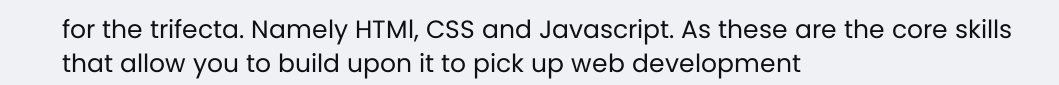for the trifecta. Namely HTMl, CSS and Javascript. As these are the core skills that allow you to build upon it to pick up web development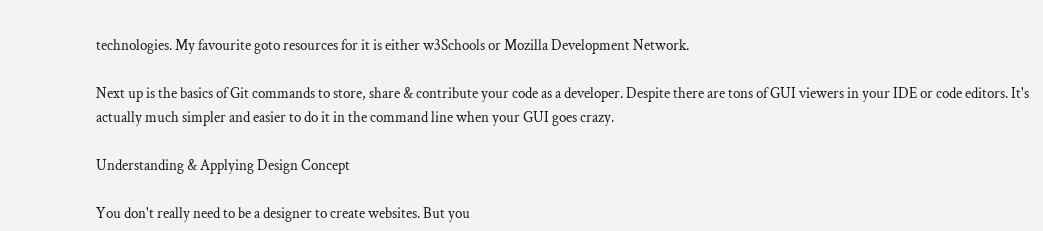technologies. My favourite goto resources for it is either w3Schools or Mozilla Development Network.

Next up is the basics of Git commands to store, share & contribute your code as a developer. Despite there are tons of GUI viewers in your IDE or code editors. It's actually much simpler and easier to do it in the command line when your GUI goes crazy.

Understanding & Applying Design Concept

You don't really need to be a designer to create websites. But you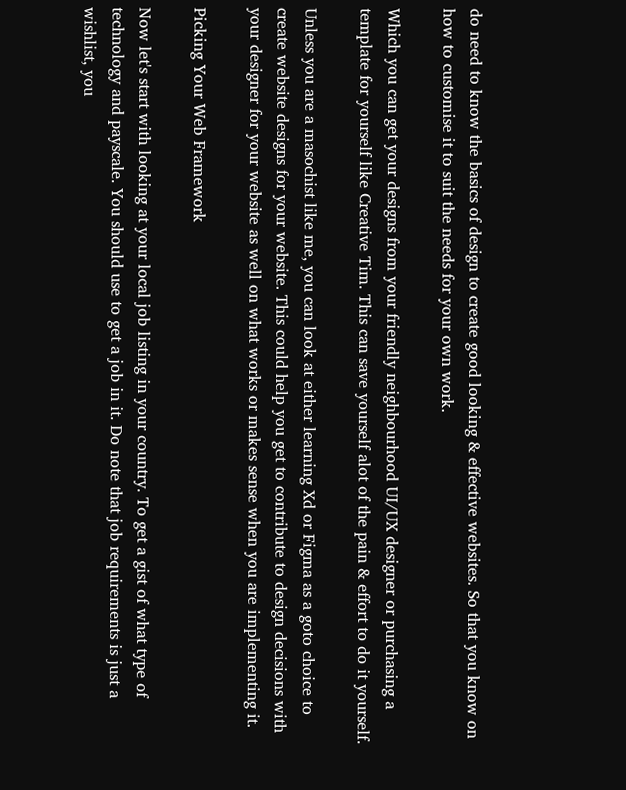do need to know the basics of design to create good looking & effective websites. So that you know on how to customise it to suit the needs for your own work.

Which you can get your designs from your friendly neighbourhood UI/UX designer or purchasing a template for yourself like Creative Tim. This can save yourself alot of the pain & effort to do it yourself.

Unless you are a masochist like me, you can look at either learning Xd or Figma as a goto choice to create website designs for your website. This could help you get to contribute to design decisions with your designer for your website as well on what works or makes sense when you are implementing it.

Picking Your Web Framework

Now let's start with looking at your local job listing in your country. To get a gist of what type of technology and payscale. You should use to get a job in it. Do note that job requirements is just a wishlist, you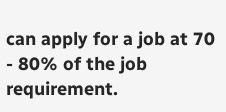can apply for a job at 70 - 80% of the job requirement.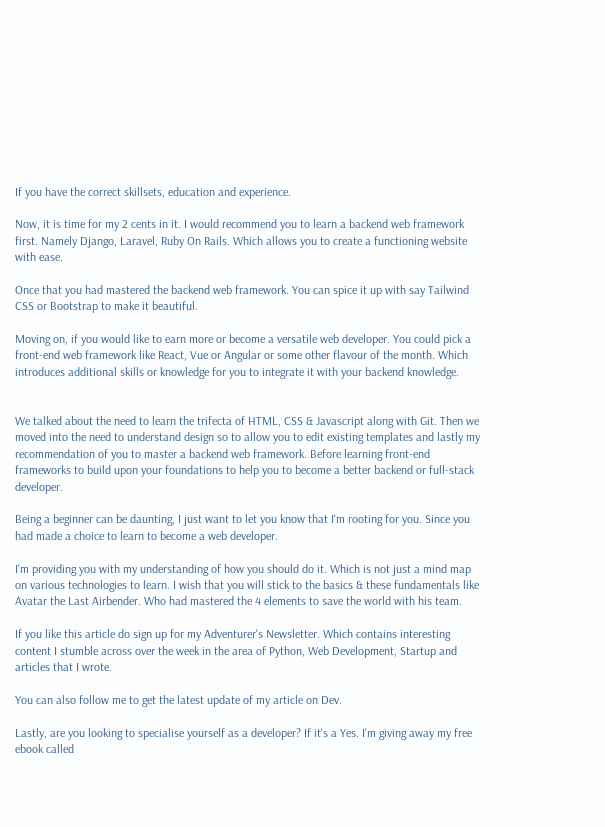If you have the correct skillsets, education and experience.

Now, it is time for my 2 cents in it. I would recommend you to learn a backend web framework first. Namely Django, Laravel, Ruby On Rails. Which allows you to create a functioning website with ease.

Once that you had mastered the backend web framework. You can spice it up with say Tailwind CSS or Bootstrap to make it beautiful.

Moving on, if you would like to earn more or become a versatile web developer. You could pick a front-end web framework like React, Vue or Angular or some other flavour of the month. Which introduces additional skills or knowledge for you to integrate it with your backend knowledge.


We talked about the need to learn the trifecta of HTML, CSS & Javascript along with Git. Then we moved into the need to understand design so to allow you to edit existing templates and lastly my recommendation of you to master a backend web framework. Before learning front-end frameworks to build upon your foundations to help you to become a better backend or full-stack developer.

Being a beginner can be daunting, I just want to let you know that I'm rooting for you. Since you had made a choice to learn to become a web developer.

I'm providing you with my understanding of how you should do it. Which is not just a mind map on various technologies to learn. I wish that you will stick to the basics & these fundamentals like Avatar the Last Airbender. Who had mastered the 4 elements to save the world with his team.

If you like this article do sign up for my Adventurer's Newsletter. Which contains interesting content I stumble across over the week in the area of Python, Web Development, Startup and articles that I wrote.

You can also follow me to get the latest update of my article on Dev.

Lastly, are you looking to specialise yourself as a developer? If it's a Yes. I'm giving away my free ebook called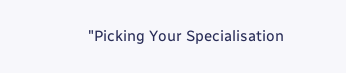"Picking Your Specialisation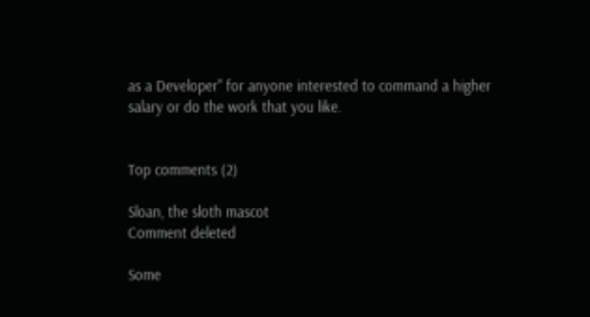as a Developer" for anyone interested to command a higher salary or do the work that you like.


Top comments (2)

Sloan, the sloth mascot
Comment deleted

Some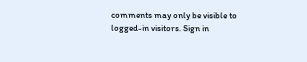comments may only be visible to logged-in visitors. Sign in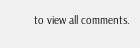to view all comments.